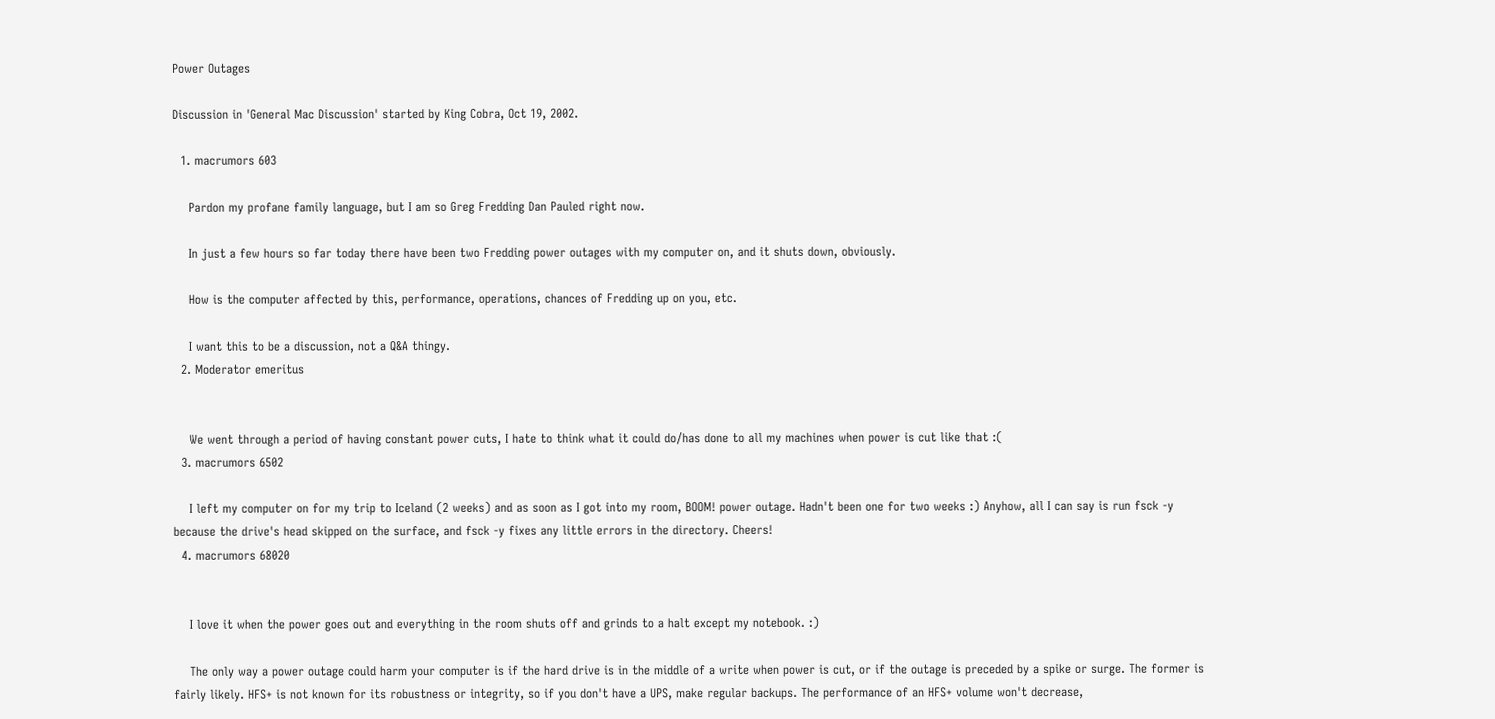Power Outages

Discussion in 'General Mac Discussion' started by King Cobra, Oct 19, 2002.

  1. macrumors 603

    Pardon my profane family language, but I am so Greg Fredding Dan Pauled right now.

    In just a few hours so far today there have been two Fredding power outages with my computer on, and it shuts down, obviously.

    How is the computer affected by this, performance, operations, chances of Fredding up on you, etc.

    I want this to be a discussion, not a Q&A thingy.
  2. Moderator emeritus


    We went through a period of having constant power cuts, I hate to think what it could do/has done to all my machines when power is cut like that :(
  3. macrumors 6502

    I left my computer on for my trip to Iceland (2 weeks) and as soon as I got into my room, BOOM! power outage. Hadn't been one for two weeks :) Anyhow, all I can say is run fsck -y because the drive's head skipped on the surface, and fsck -y fixes any little errors in the directory. Cheers!
  4. macrumors 68020


    I love it when the power goes out and everything in the room shuts off and grinds to a halt except my notebook. :)

    The only way a power outage could harm your computer is if the hard drive is in the middle of a write when power is cut, or if the outage is preceded by a spike or surge. The former is fairly likely. HFS+ is not known for its robustness or integrity, so if you don't have a UPS, make regular backups. The performance of an HFS+ volume won't decrease,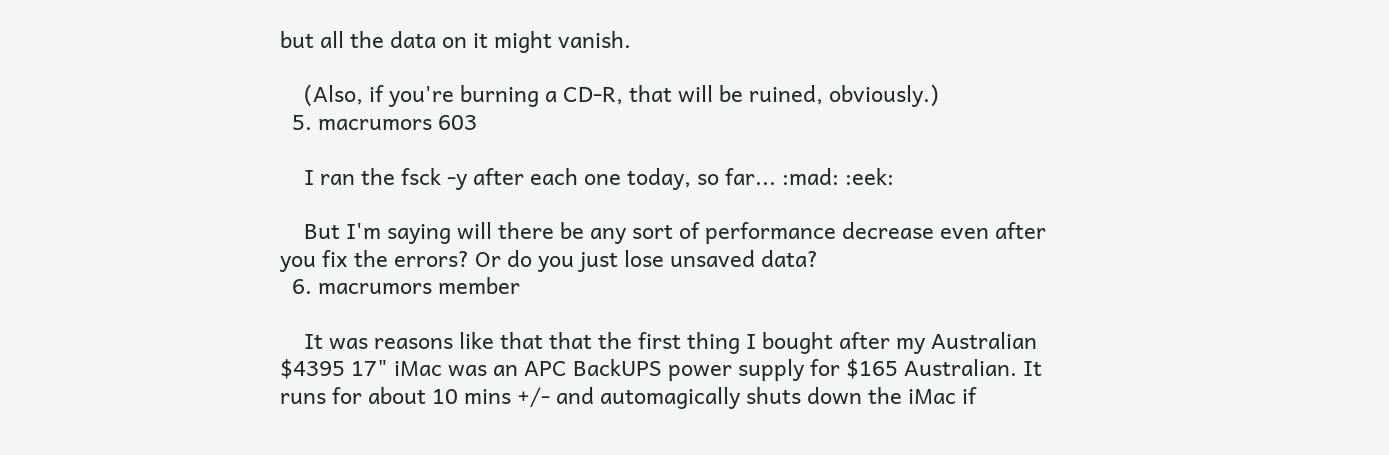but all the data on it might vanish.

    (Also, if you're burning a CD-R, that will be ruined, obviously.)
  5. macrumors 603

    I ran the fsck -y after each one today, so far... :mad: :eek:

    But I'm saying will there be any sort of performance decrease even after you fix the errors? Or do you just lose unsaved data?
  6. macrumors member

    It was reasons like that that the first thing I bought after my Australian $4395 17" iMac was an APC BackUPS power supply for $165 Australian. It runs for about 10 mins +/- and automagically shuts down the iMac if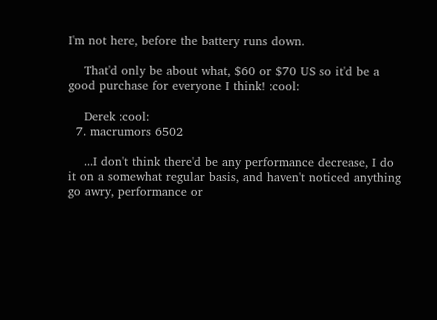I'm not here, before the battery runs down.

    That'd only be about what, $60 or $70 US so it'd be a good purchase for everyone I think! :cool:

    Derek :cool:
  7. macrumors 6502

    ...I don't think there'd be any performance decrease, I do it on a somewhat regular basis, and haven't noticed anything go awry, performance or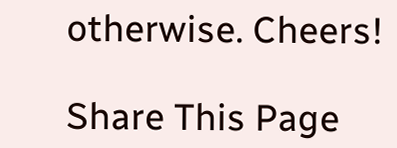otherwise. Cheers!

Share This Page